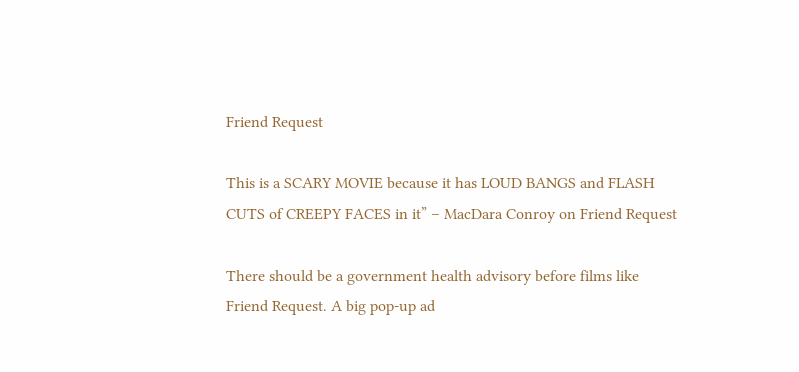Friend Request

This is a SCARY MOVIE because it has LOUD BANGS and FLASH CUTS of CREEPY FACES in it” – MacDara Conroy on Friend Request

There should be a government health advisory before films like Friend Request. A big pop-up ad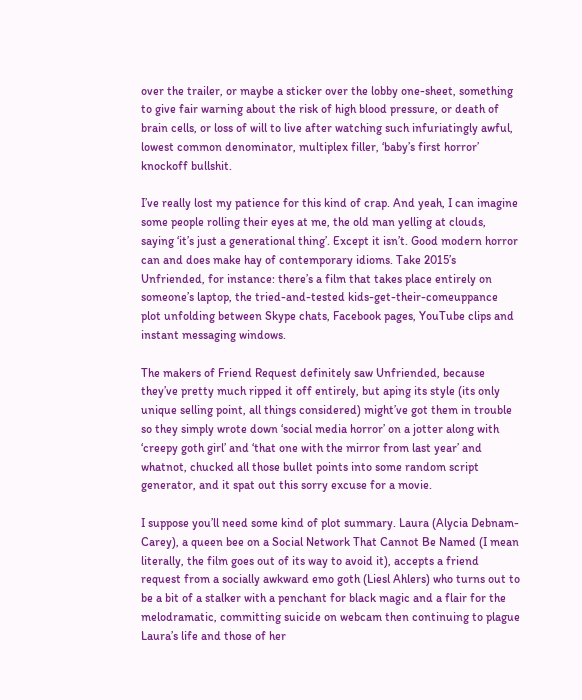over the trailer, or maybe a sticker over the lobby one-sheet, something to give fair warning about the risk of high blood pressure, or death of brain cells, or loss of will to live after watching such infuriatingly awful, lowest common denominator, multiplex filler, ‘baby’s first horror’ knockoff bullshit.

I’ve really lost my patience for this kind of crap. And yeah, I can imagine some people rolling their eyes at me, the old man yelling at clouds, saying ‘it’s just a generational thing’. Except it isn’t. Good modern horror can and does make hay of contemporary idioms. Take 2015’s Unfriended, for instance: there’s a film that takes place entirely on someone’s laptop, the tried-and-tested kids-get-their-comeuppance plot unfolding between Skype chats, Facebook pages, YouTube clips and instant messaging windows.

The makers of Friend Request definitely saw Unfriended, because they’ve pretty much ripped it off entirely, but aping its style (its only unique selling point, all things considered) might’ve got them in trouble so they simply wrote down ‘social media horror’ on a jotter along with ‘creepy goth girl’ and ‘that one with the mirror from last year’ and whatnot, chucked all those bullet points into some random script generator, and it spat out this sorry excuse for a movie.

I suppose you’ll need some kind of plot summary. Laura (Alycia Debnam-Carey), a queen bee on a Social Network That Cannot Be Named (I mean literally, the film goes out of its way to avoid it), accepts a friend request from a socially awkward emo goth (Liesl Ahlers) who turns out to be a bit of a stalker with a penchant for black magic and a flair for the melodramatic, committing suicide on webcam then continuing to plague Laura’s life and those of her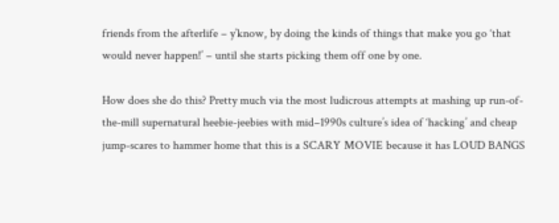friends from the afterlife – y’know, by doing the kinds of things that make you go ‘that would never happen!’ – until she starts picking them off one by one.

How does she do this? Pretty much via the most ludicrous attempts at mashing up run-of-the-mill supernatural heebie-jeebies with mid–1990s culture’s idea of ‘hacking’ and cheap jump-scares to hammer home that this is a SCARY MOVIE because it has LOUD BANGS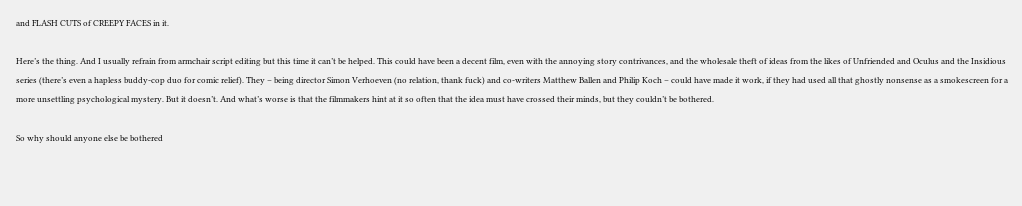and FLASH CUTS of CREEPY FACES in it.

Here’s the thing. And I usually refrain from armchair script editing but this time it can’t be helped. This could have been a decent film, even with the annoying story contrivances, and the wholesale theft of ideas from the likes of Unfriended and Oculus and the Insidious series (there’s even a hapless buddy-cop duo for comic relief). They – being director Simon Verhoeven (no relation, thank fuck) and co-writers Matthew Ballen and Philip Koch – could have made it work, if they had used all that ghostly nonsense as a smokescreen for a more unsettling psychological mystery. But it doesn’t. And what’s worse is that the filmmakers hint at it so often that the idea must have crossed their minds, but they couldn’t be bothered.

So why should anyone else be bothered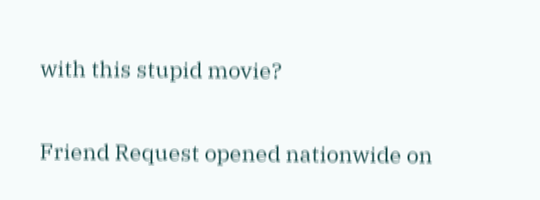with this stupid movie?

Friend Request opened nationwide on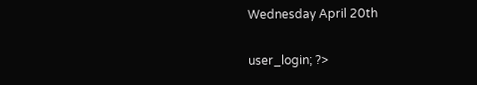Wednesday April 20th

user_login; ?>